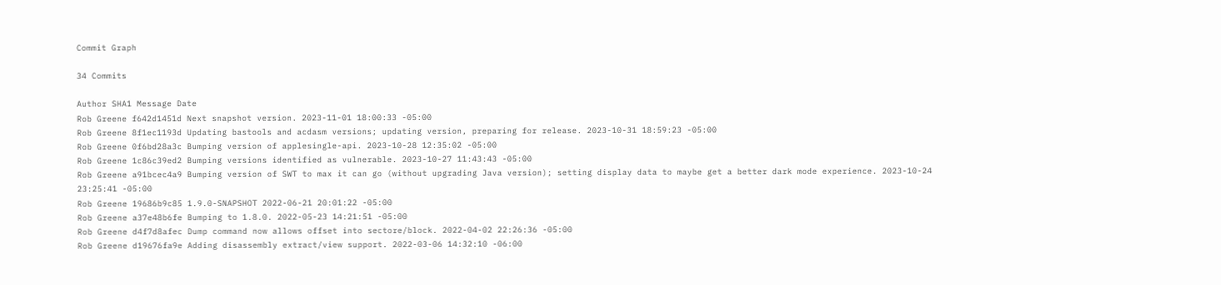Commit Graph

34 Commits

Author SHA1 Message Date
Rob Greene f642d1451d Next snapshot version. 2023-11-01 18:00:33 -05:00
Rob Greene 8f1ec1193d Updating bastools and acdasm versions; updating version, preparing for release. 2023-10-31 18:59:23 -05:00
Rob Greene 0f6bd28a3c Bumping version of applesingle-api. 2023-10-28 12:35:02 -05:00
Rob Greene 1c86c39ed2 Bumping versions identified as vulnerable. 2023-10-27 11:43:43 -05:00
Rob Greene a91bcec4a9 Bumping version of SWT to max it can go (without upgrading Java version); setting display data to maybe get a better dark mode experience. 2023-10-24 23:25:41 -05:00
Rob Greene 19686b9c85 1.9.0-SNAPSHOT 2022-06-21 20:01:22 -05:00
Rob Greene a37e48b6fe Bumping to 1.8.0. 2022-05-23 14:21:51 -05:00
Rob Greene d4f7d8afec Dump command now allows offset into sectore/block. 2022-04-02 22:26:36 -05:00
Rob Greene d19676fa9e Adding disassembly extract/view support. 2022-03-06 14:32:10 -06:00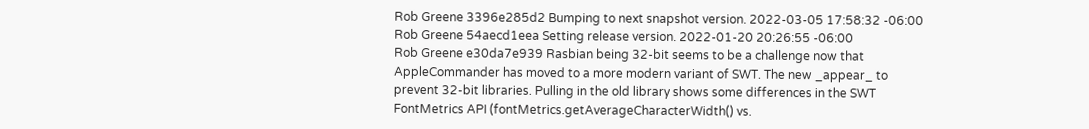Rob Greene 3396e285d2 Bumping to next snapshot version. 2022-03-05 17:58:32 -06:00
Rob Greene 54aecd1eea Setting release version. 2022-01-20 20:26:55 -06:00
Rob Greene e30da7e939 Rasbian being 32-bit seems to be a challenge now that AppleCommander has moved to a more modern variant of SWT. The new _appear_ to prevent 32-bit libraries. Pulling in the old library shows some differences in the SWT FontMetrics API (fontMetrics.getAverageCharacterWidth() vs.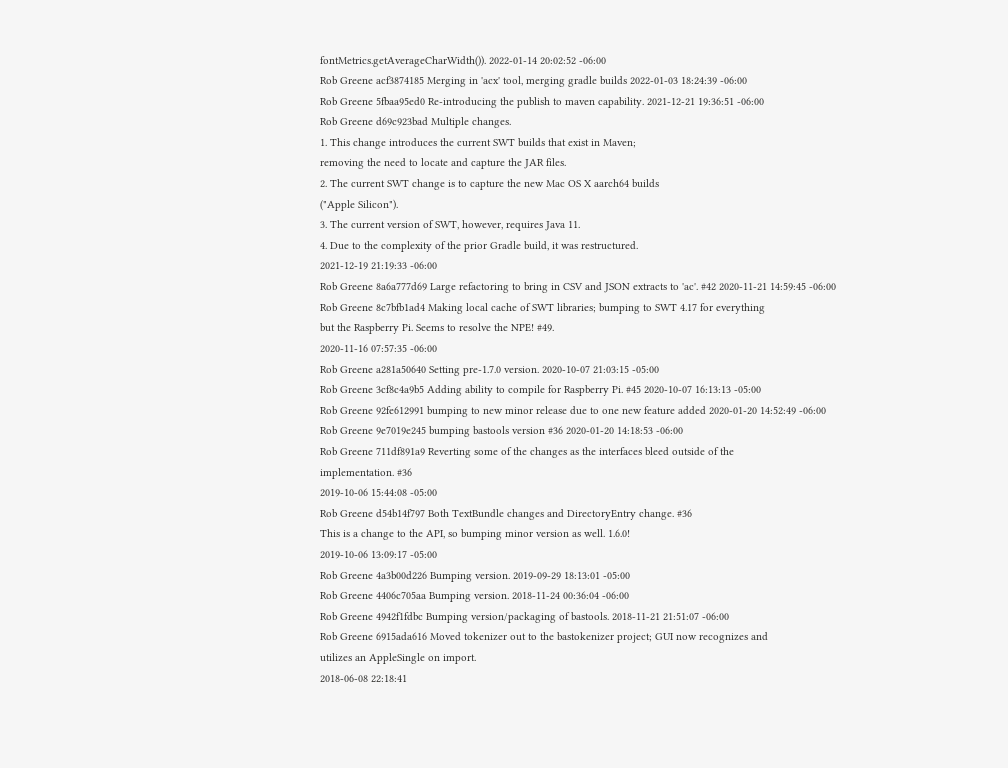fontMetrics.getAverageCharWidth()). 2022-01-14 20:02:52 -06:00
Rob Greene acf3874185 Merging in 'acx' tool, merging gradle builds 2022-01-03 18:24:39 -06:00
Rob Greene 5fbaa95ed0 Re-introducing the publish to maven capability. 2021-12-21 19:36:51 -06:00
Rob Greene d69c923bad Multiple changes.
1. This change introduces the current SWT builds that exist in Maven;
removing the need to locate and capture the JAR files.
2. The current SWT change is to capture the new Mac OS X aarch64 builds
("Apple Silicon").
3. The current version of SWT, however, requires Java 11.
4. Due to the complexity of the prior Gradle build, it was restructured.
2021-12-19 21:19:33 -06:00
Rob Greene 8a6a777d69 Large refactoring to bring in CSV and JSON extracts to 'ac'. #42 2020-11-21 14:59:45 -06:00
Rob Greene 8c7bfb1ad4 Making local cache of SWT libraries; bumping to SWT 4.17 for everything
but the Raspberry Pi. Seems to resolve the NPE! #49.
2020-11-16 07:57:35 -06:00
Rob Greene a281a50640 Setting pre-1.7.0 version. 2020-10-07 21:03:15 -05:00
Rob Greene 3cf8c4a9b5 Adding ability to compile for Raspberry Pi. #45 2020-10-07 16:13:13 -05:00
Rob Greene 92fe612991 bumping to new minor release due to one new feature added 2020-01-20 14:52:49 -06:00
Rob Greene 9e7019e245 bumping bastools version #36 2020-01-20 14:18:53 -06:00
Rob Greene 711df891a9 Reverting some of the changes as the interfaces bleed outside of the
implementation. #36
2019-10-06 15:44:08 -05:00
Rob Greene d54b14f797 Both TextBundle changes and DirectoryEntry change. #36
This is a change to the API, so bumping minor version as well. 1.6.0!
2019-10-06 13:09:17 -05:00
Rob Greene 4a3b00d226 Bumping version. 2019-09-29 18:13:01 -05:00
Rob Greene 4406c705aa Bumping version. 2018-11-24 00:36:04 -06:00
Rob Greene 4942f1fdbc Bumping version/packaging of bastools. 2018-11-21 21:51:07 -06:00
Rob Greene 6915ada616 Moved tokenizer out to the bastokenizer project; GUI now recognizes and
utilizes an AppleSingle on import.
2018-06-08 22:18:41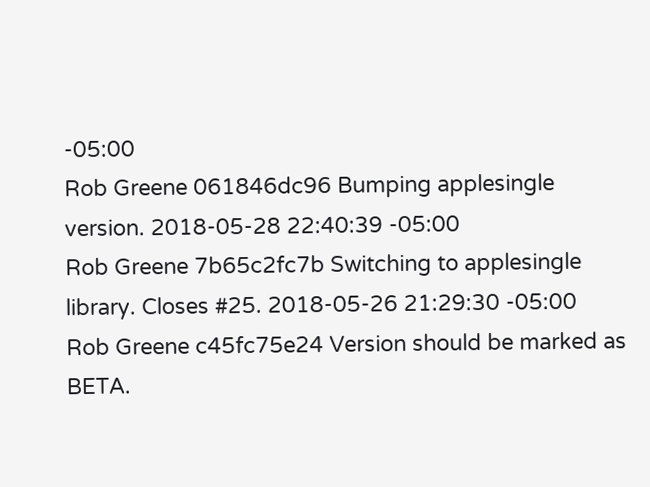-05:00
Rob Greene 061846dc96 Bumping applesingle version. 2018-05-28 22:40:39 -05:00
Rob Greene 7b65c2fc7b Switching to applesingle library. Closes #25. 2018-05-26 21:29:30 -05:00
Rob Greene c45fc75e24 Version should be marked as BETA.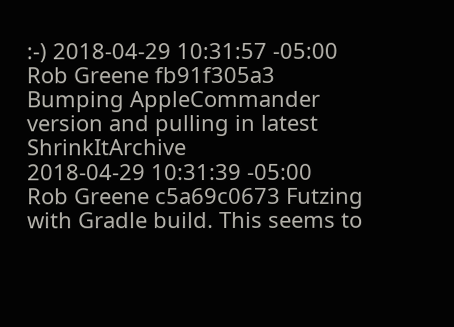:-) 2018-04-29 10:31:57 -05:00
Rob Greene fb91f305a3 Bumping AppleCommander version and pulling in latest ShrinkItArchive
2018-04-29 10:31:39 -05:00
Rob Greene c5a69c0673 Futzing with Gradle build. This seems to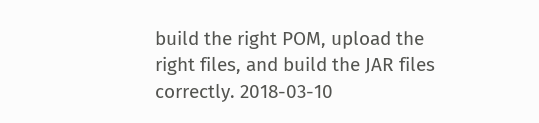build the right POM, upload the right files, and build the JAR files correctly. 2018-03-10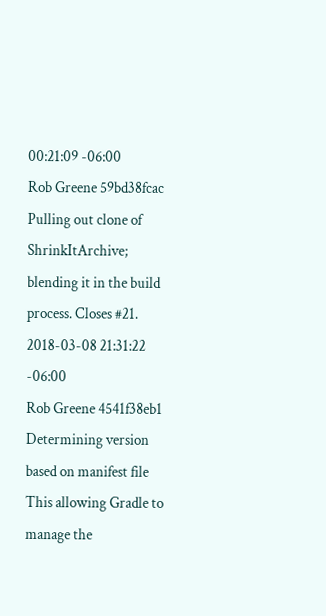00:21:09 -06:00
Rob Greene 59bd38fcac Pulling out clone of ShrinkItArchive; blending it in the build process. Closes #21. 2018-03-08 21:31:22 -06:00
Rob Greene 4541f38eb1 Determining version based on manifest file
This allowing Gradle to manage the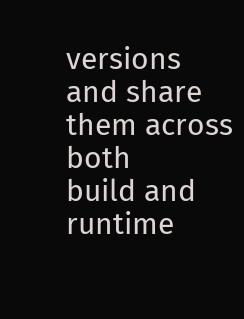versions and share them across both
build and runtime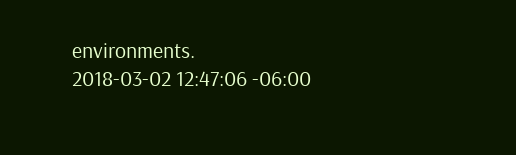environments.
2018-03-02 12:47:06 -06:00